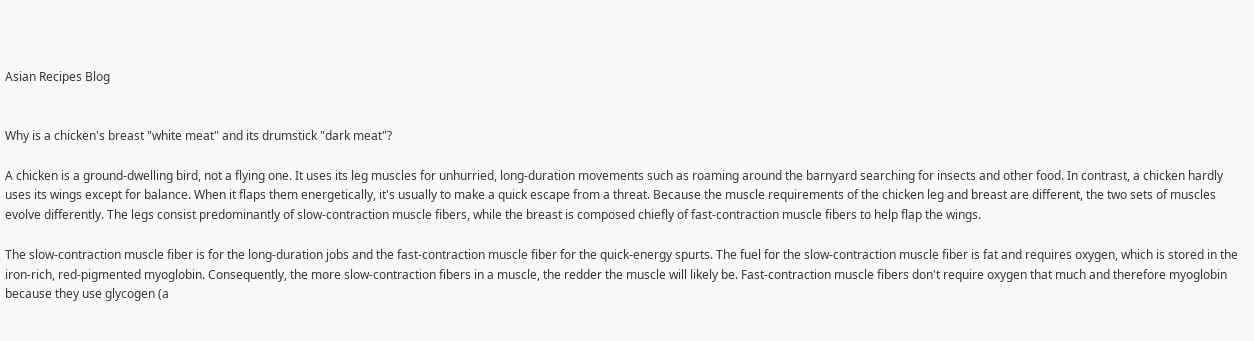Asian Recipes Blog


Why is a chicken's breast "white meat" and its drumstick "dark meat"?

A chicken is a ground-dwelling bird, not a flying one. It uses its leg muscles for unhurried, long-duration movements such as roaming around the barnyard searching for insects and other food. In contrast, a chicken hardly uses its wings except for balance. When it flaps them energetically, it's usually to make a quick escape from a threat. Because the muscle requirements of the chicken leg and breast are different, the two sets of muscles evolve differently. The legs consist predominantly of slow-contraction muscle fibers, while the breast is composed chiefly of fast-contraction muscle fibers to help flap the wings.

The slow-contraction muscle fiber is for the long-duration jobs and the fast-contraction muscle fiber for the quick-energy spurts. The fuel for the slow-contraction muscle fiber is fat and requires oxygen, which is stored in the iron-rich, red-pigmented myoglobin. Consequently, the more slow-contraction fibers in a muscle, the redder the muscle will likely be. Fast-contraction muscle fibers don't require oxygen that much and therefore myoglobin because they use glycogen (a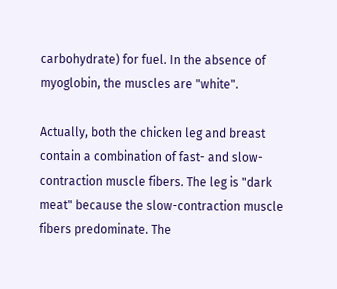carbohydrate) for fuel. In the absence of myoglobin, the muscles are "white".

Actually, both the chicken leg and breast contain a combination of fast- and slow-contraction muscle fibers. The leg is "dark meat" because the slow-contraction muscle fibers predominate. The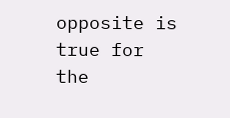opposite is true for the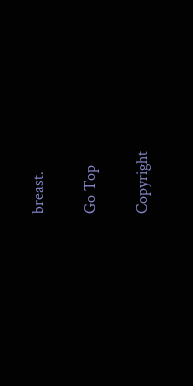breast.

Go Top

Copyright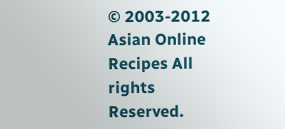© 2003-2012 Asian Online Recipes All rights Reserved.